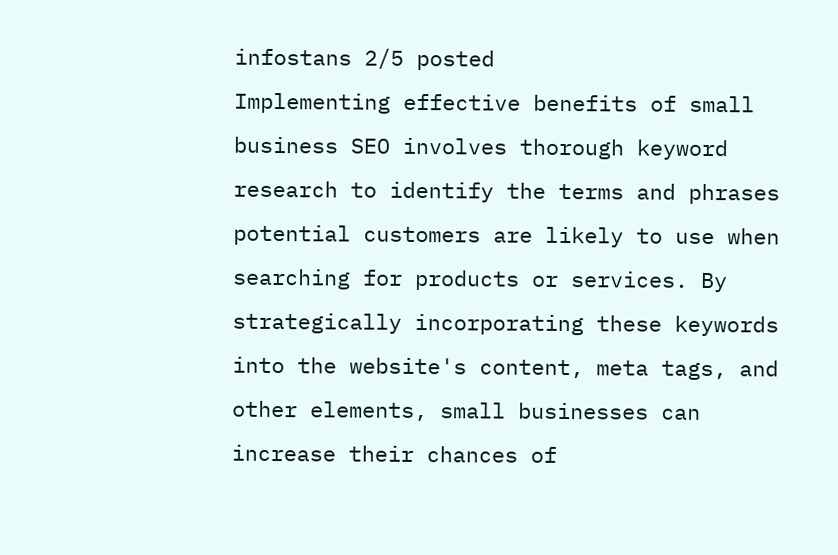infostans 2/5 posted
Implementing effective benefits of small business SEO involves thorough keyword research to identify the terms and phrases potential customers are likely to use when searching for products or services. By strategically incorporating these keywords into the website's content, meta tags, and other elements, small businesses can increase their chances of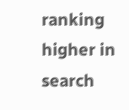ranking higher in search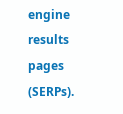engine results pages (SERPs).